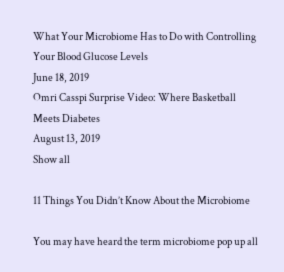What Your Microbiome Has to Do with Controlling Your Blood Glucose Levels
June 18, 2019
Omri Casspi Surprise Video: Where Basketball Meets Diabetes
August 13, 2019
Show all

11 Things You Didn’t Know About the Microbiome

You may have heard the term microbiome pop up all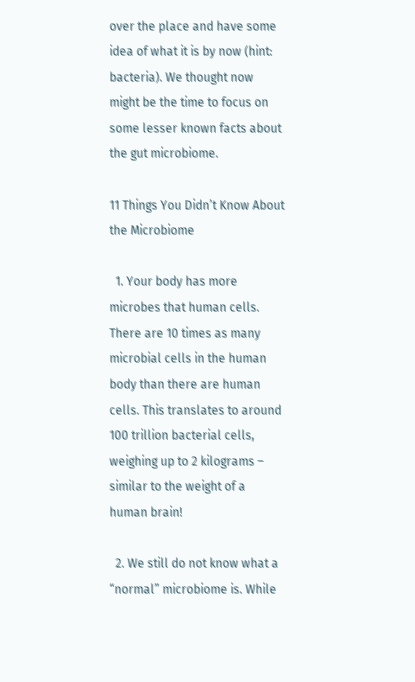over the place and have some idea of what it is by now (hint: bacteria). We thought now might be the time to focus on some lesser known facts about the gut microbiome.

11 Things You Didn’t Know About the Microbiome

  1. Your body has more microbes that human cells. There are 10 times as many microbial cells in the human body than there are human cells. This translates to around 100 trillion bacterial cells, weighing up to 2 kilograms – similar to the weight of a human brain!

  2. We still do not know what a “normal” microbiome is. While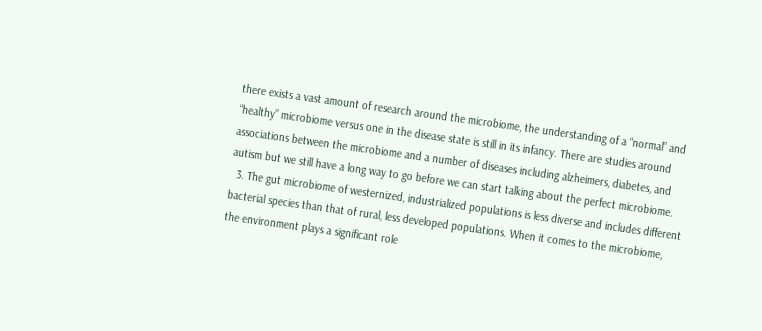there exists a vast amount of research around the microbiome, the understanding of a “normal” and “healthy” microbiome versus one in the disease state is still in its infancy. There are studies around associations between the microbiome and a number of diseases including alzheimers, diabetes, and autism but we still have a long way to go before we can start talking about the perfect microbiome.
  3. The gut microbiome of westernized, industrialized populations is less diverse and includes different bacterial species than that of rural, less developed populations. When it comes to the microbiome, the environment plays a significant role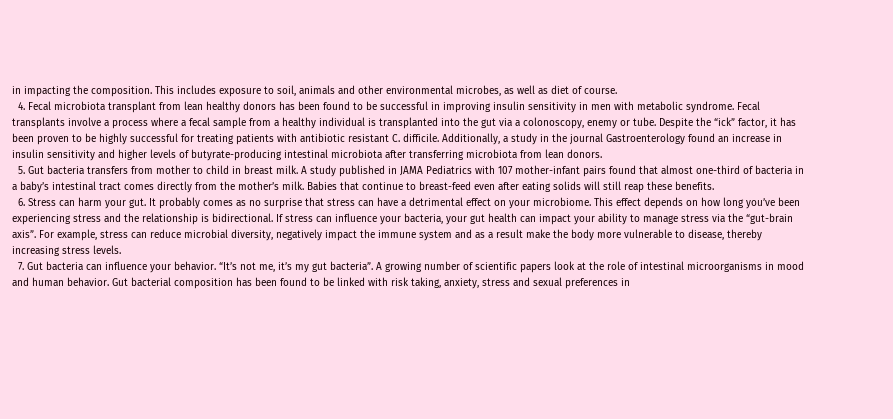in impacting the composition. This includes exposure to soil, animals and other environmental microbes, as well as diet of course.
  4. Fecal microbiota transplant from lean healthy donors has been found to be successful in improving insulin sensitivity in men with metabolic syndrome. Fecal transplants involve a process where a fecal sample from a healthy individual is transplanted into the gut via a colonoscopy, enemy or tube. Despite the “ick” factor, it has been proven to be highly successful for treating patients with antibiotic resistant C. difficile. Additionally, a study in the journal Gastroenterology found an increase in insulin sensitivity and higher levels of butyrate-producing intestinal microbiota after transferring microbiota from lean donors.
  5. Gut bacteria transfers from mother to child in breast milk. A study published in JAMA Pediatrics with 107 mother-infant pairs found that almost one-third of bacteria in a baby’s intestinal tract comes directly from the mother’s milk. Babies that continue to breast-feed even after eating solids will still reap these benefits.
  6. Stress can harm your gut. It probably comes as no surprise that stress can have a detrimental effect on your microbiome. This effect depends on how long you’ve been experiencing stress and the relationship is bidirectional. If stress can influence your bacteria, your gut health can impact your ability to manage stress via the “gut-brain axis”. For example, stress can reduce microbial diversity, negatively impact the immune system and as a result make the body more vulnerable to disease, thereby increasing stress levels.
  7. Gut bacteria can influence your behavior. “It’s not me, it’s my gut bacteria”. A growing number of scientific papers look at the role of intestinal microorganisms in mood and human behavior. Gut bacterial composition has been found to be linked with risk taking, anxiety, stress and sexual preferences in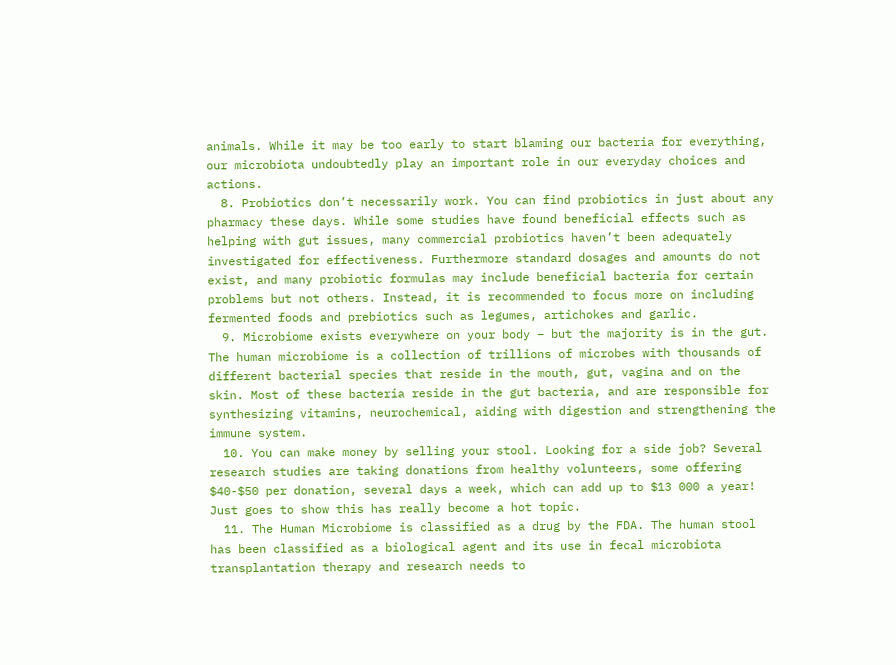animals. While it may be too early to start blaming our bacteria for everything, our microbiota undoubtedly play an important role in our everyday choices and actions.
  8. Probiotics don’t necessarily work. You can find probiotics in just about any pharmacy these days. While some studies have found beneficial effects such as helping with gut issues, many commercial probiotics haven’t been adequately investigated for effectiveness. Furthermore standard dosages and amounts do not exist, and many probiotic formulas may include beneficial bacteria for certain problems but not others. Instead, it is recommended to focus more on including fermented foods and prebiotics such as legumes, artichokes and garlic.
  9. Microbiome exists everywhere on your body – but the majority is in the gut. The human microbiome is a collection of trillions of microbes with thousands of different bacterial species that reside in the mouth, gut, vagina and on the skin. Most of these bacteria reside in the gut bacteria, and are responsible for synthesizing vitamins, neurochemical, aiding with digestion and strengthening the immune system.
  10. You can make money by selling your stool. Looking for a side job? Several research studies are taking donations from healthy volunteers, some offering $40-$50 per donation, several days a week, which can add up to $13 000 a year! Just goes to show this has really become a hot topic.
  11. The Human Microbiome is classified as a drug by the FDA. The human stool has been classified as a biological agent and its use in fecal microbiota transplantation therapy and research needs to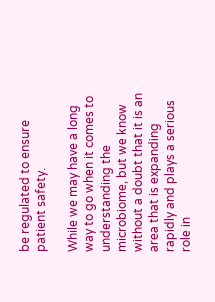be regulated to ensure patient safety.

While we may have a long way to go when it comes to understanding the microbiome, but we know without a doubt that it is an area that is expanding rapidly and plays a serious role in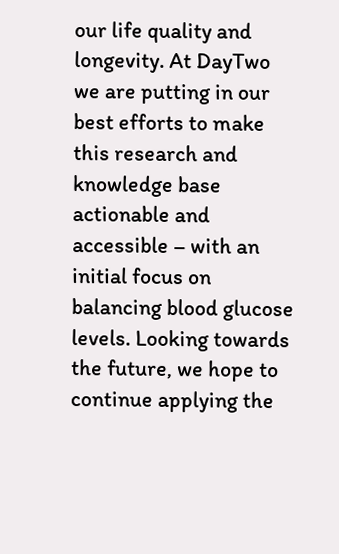our life quality and longevity. At DayTwo we are putting in our best efforts to make this research and knowledge base actionable and accessible – with an initial focus on balancing blood glucose levels. Looking towards the future, we hope to continue applying the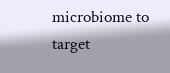microbiome to target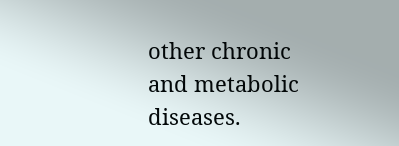other chronic and metabolic diseases.